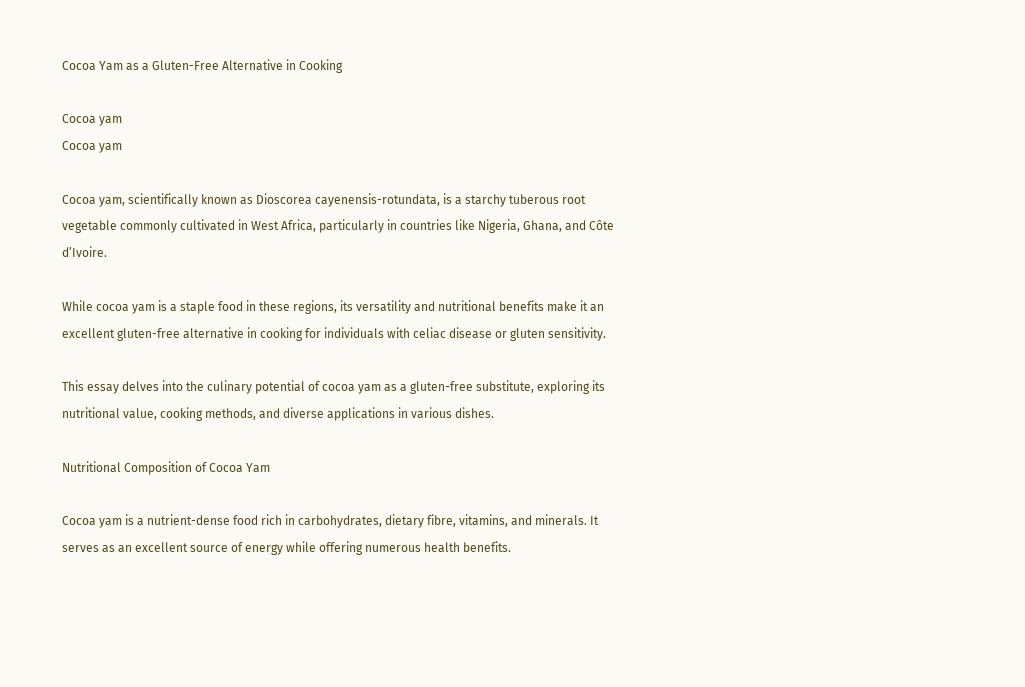Cocoa Yam as a Gluten-Free Alternative in Cooking

Cocoa yam
Cocoa yam

Cocoa yam, scientifically known as Dioscorea cayenensis-rotundata, is a starchy tuberous root vegetable commonly cultivated in West Africa, particularly in countries like Nigeria, Ghana, and Côte d’Ivoire.

While cocoa yam is a staple food in these regions, its versatility and nutritional benefits make it an excellent gluten-free alternative in cooking for individuals with celiac disease or gluten sensitivity.

This essay delves into the culinary potential of cocoa yam as a gluten-free substitute, exploring its nutritional value, cooking methods, and diverse applications in various dishes.

Nutritional Composition of Cocoa Yam

Cocoa yam is a nutrient-dense food rich in carbohydrates, dietary fibre, vitamins, and minerals. It serves as an excellent source of energy while offering numerous health benefits.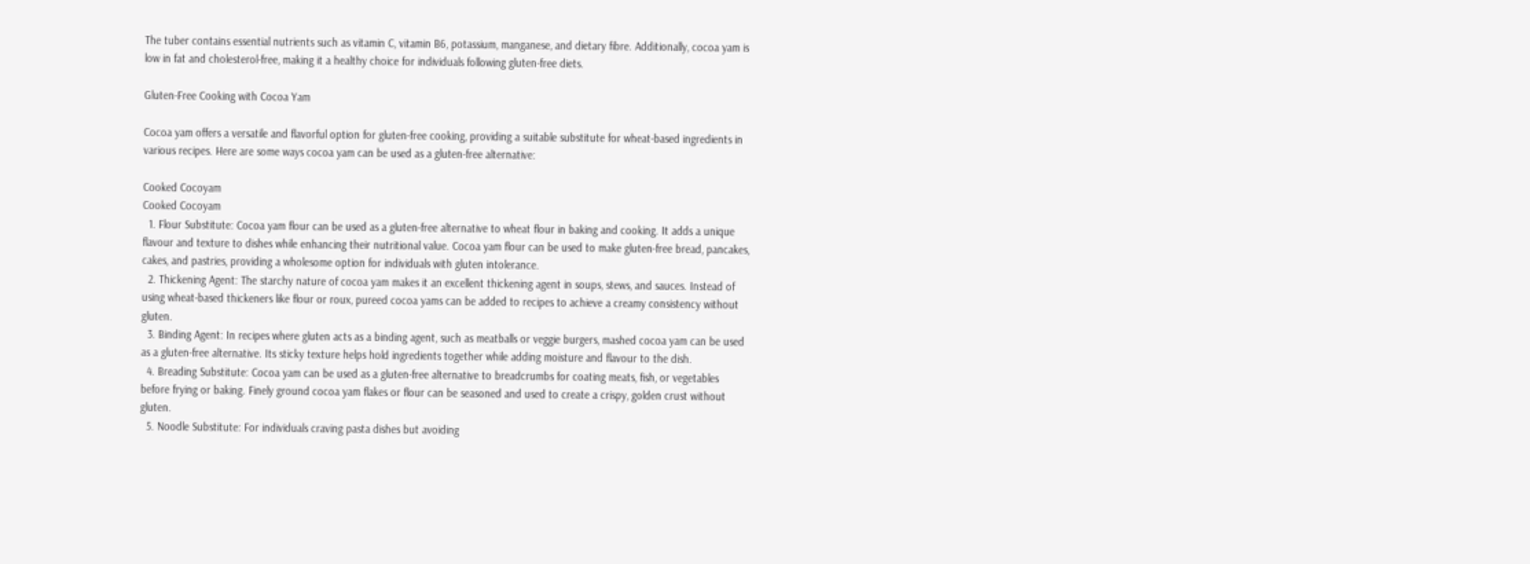The tuber contains essential nutrients such as vitamin C, vitamin B6, potassium, manganese, and dietary fibre. Additionally, cocoa yam is low in fat and cholesterol-free, making it a healthy choice for individuals following gluten-free diets.

Gluten-Free Cooking with Cocoa Yam

Cocoa yam offers a versatile and flavorful option for gluten-free cooking, providing a suitable substitute for wheat-based ingredients in various recipes. Here are some ways cocoa yam can be used as a gluten-free alternative:

Cooked Cocoyam
Cooked Cocoyam
  1. Flour Substitute: Cocoa yam flour can be used as a gluten-free alternative to wheat flour in baking and cooking. It adds a unique flavour and texture to dishes while enhancing their nutritional value. Cocoa yam flour can be used to make gluten-free bread, pancakes, cakes, and pastries, providing a wholesome option for individuals with gluten intolerance.
  2. Thickening Agent: The starchy nature of cocoa yam makes it an excellent thickening agent in soups, stews, and sauces. Instead of using wheat-based thickeners like flour or roux, pureed cocoa yams can be added to recipes to achieve a creamy consistency without gluten.
  3. Binding Agent: In recipes where gluten acts as a binding agent, such as meatballs or veggie burgers, mashed cocoa yam can be used as a gluten-free alternative. Its sticky texture helps hold ingredients together while adding moisture and flavour to the dish.
  4. Breading Substitute: Cocoa yam can be used as a gluten-free alternative to breadcrumbs for coating meats, fish, or vegetables before frying or baking. Finely ground cocoa yam flakes or flour can be seasoned and used to create a crispy, golden crust without gluten.
  5. Noodle Substitute: For individuals craving pasta dishes but avoiding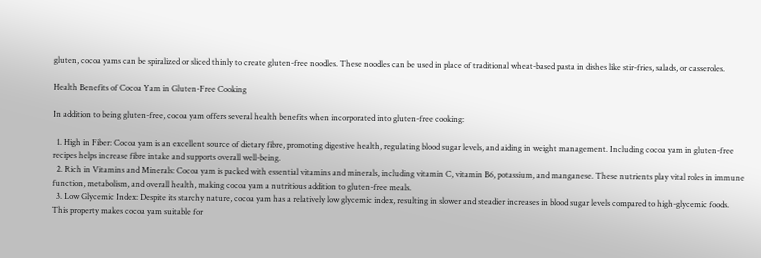gluten, cocoa yams can be spiralized or sliced thinly to create gluten-free noodles. These noodles can be used in place of traditional wheat-based pasta in dishes like stir-fries, salads, or casseroles.

Health Benefits of Cocoa Yam in Gluten-Free Cooking

In addition to being gluten-free, cocoa yam offers several health benefits when incorporated into gluten-free cooking:

  1. High in Fiber: Cocoa yam is an excellent source of dietary fibre, promoting digestive health, regulating blood sugar levels, and aiding in weight management. Including cocoa yam in gluten-free recipes helps increase fibre intake and supports overall well-being.
  2. Rich in Vitamins and Minerals: Cocoa yam is packed with essential vitamins and minerals, including vitamin C, vitamin B6, potassium, and manganese. These nutrients play vital roles in immune function, metabolism, and overall health, making cocoa yam a nutritious addition to gluten-free meals.
  3. Low Glycemic Index: Despite its starchy nature, cocoa yam has a relatively low glycemic index, resulting in slower and steadier increases in blood sugar levels compared to high-glycemic foods. This property makes cocoa yam suitable for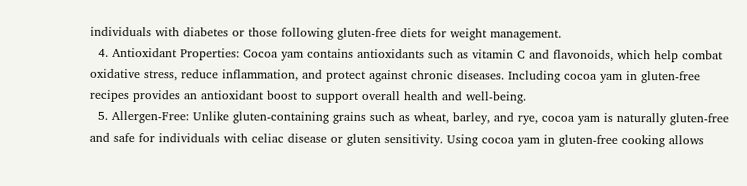individuals with diabetes or those following gluten-free diets for weight management.
  4. Antioxidant Properties: Cocoa yam contains antioxidants such as vitamin C and flavonoids, which help combat oxidative stress, reduce inflammation, and protect against chronic diseases. Including cocoa yam in gluten-free recipes provides an antioxidant boost to support overall health and well-being.
  5. Allergen-Free: Unlike gluten-containing grains such as wheat, barley, and rye, cocoa yam is naturally gluten-free and safe for individuals with celiac disease or gluten sensitivity. Using cocoa yam in gluten-free cooking allows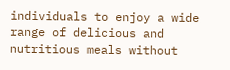individuals to enjoy a wide range of delicious and nutritious meals without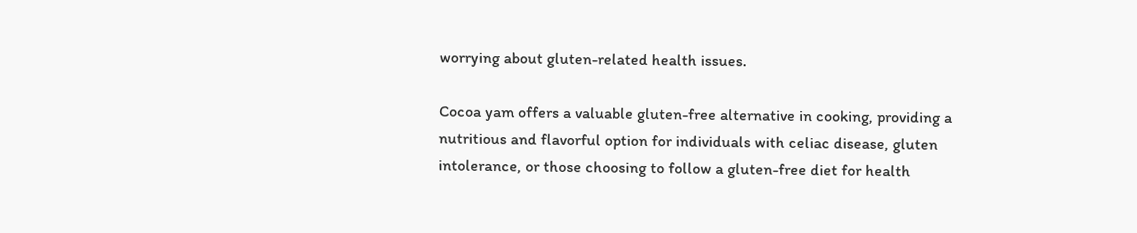worrying about gluten-related health issues.

Cocoa yam offers a valuable gluten-free alternative in cooking, providing a nutritious and flavorful option for individuals with celiac disease, gluten intolerance, or those choosing to follow a gluten-free diet for health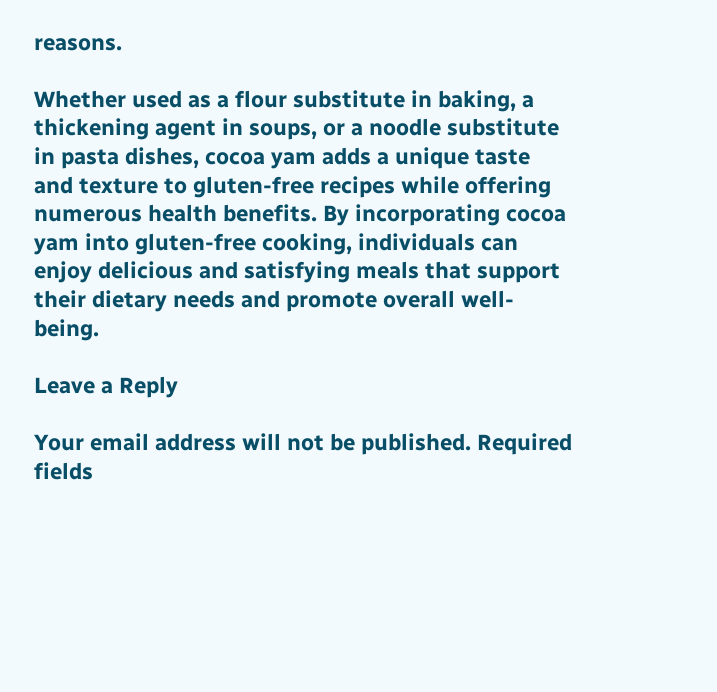reasons.

Whether used as a flour substitute in baking, a thickening agent in soups, or a noodle substitute in pasta dishes, cocoa yam adds a unique taste and texture to gluten-free recipes while offering numerous health benefits. By incorporating cocoa yam into gluten-free cooking, individuals can enjoy delicious and satisfying meals that support their dietary needs and promote overall well-being.

Leave a Reply

Your email address will not be published. Required fields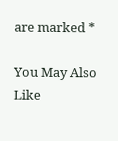are marked *

You May Also Like